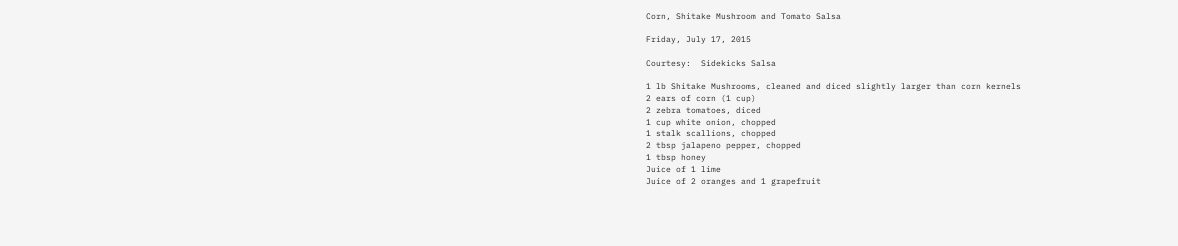Corn, Shitake Mushroom and Tomato Salsa

Friday, July 17, 2015

Courtesy:  Sidekicks Salsa

1 lb Shitake Mushrooms, cleaned and diced slightly larger than corn kernels
2 ears of corn (1 cup)
2 zebra tomatoes, diced
1 cup white onion, chopped
1 stalk scallions, chopped
2 tbsp jalapeno pepper, chopped
1 tbsp honey
Juice of 1 lime
Juice of 2 oranges and 1 grapefruit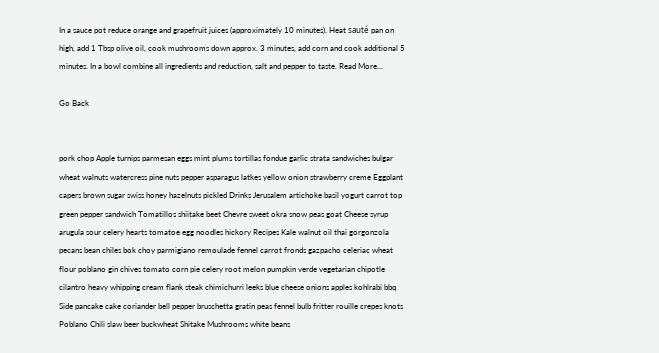In a sauce pot reduce orange and grapefruit juices (approximately 10 minutes). Heat sauté pan on high, add 1 Tbsp olive oil, cook mushrooms down approx. 3 minutes, add corn and cook additional 5 minutes. In a bowl combine all ingredients and reduction, salt and pepper to taste. Read More...

Go Back


pork chop Apple turnips parmesan eggs mint plums tortillas fondue garlic strata sandwiches bulgar wheat walnuts watercress pine nuts pepper asparagus latkes yellow onion strawberry creme Eggplant capers brown sugar swiss honey hazelnuts pickled Drinks Jerusalem artichoke basil yogurt carrot top green pepper sandwich Tomatillos shiitake beet Chevre sweet okra snow peas goat Cheese syrup arugula sour celery hearts tomatoe egg noodles hickory Recipes Kale walnut oil thai gorgonzola pecans bean chiles bok choy parmigiano remoulade fennel carrot fronds gazpacho celeriac wheat flour poblano gin chives tomato corn pie celery root melon pumpkin verde vegetarian chipotle cilantro heavy whipping cream flank steak chimichurri leeks blue cheese onions apples kohlrabi bbq Side pancake cake coriander bell pepper bruschetta gratin peas fennel bulb fritter rouille crepes knots Poblano Chili slaw beer buckwheat Shitake Mushrooms white beans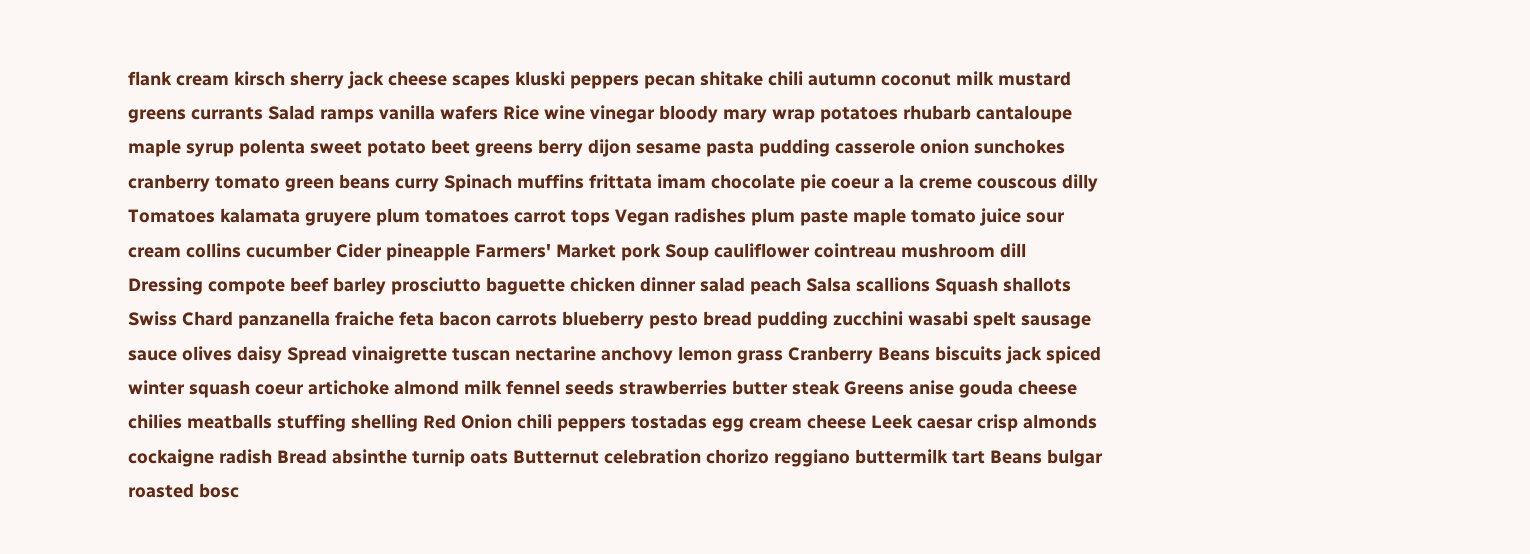flank cream kirsch sherry jack cheese scapes kluski peppers pecan shitake chili autumn coconut milk mustard greens currants Salad ramps vanilla wafers Rice wine vinegar bloody mary wrap potatoes rhubarb cantaloupe maple syrup polenta sweet potato beet greens berry dijon sesame pasta pudding casserole onion sunchokes cranberry tomato green beans curry Spinach muffins frittata imam chocolate pie coeur a la creme couscous dilly Tomatoes kalamata gruyere plum tomatoes carrot tops Vegan radishes plum paste maple tomato juice sour cream collins cucumber Cider pineapple Farmers' Market pork Soup cauliflower cointreau mushroom dill Dressing compote beef barley prosciutto baguette chicken dinner salad peach Salsa scallions Squash shallots Swiss Chard panzanella fraiche feta bacon carrots blueberry pesto bread pudding zucchini wasabi spelt sausage sauce olives daisy Spread vinaigrette tuscan nectarine anchovy lemon grass Cranberry Beans biscuits jack spiced winter squash coeur artichoke almond milk fennel seeds strawberries butter steak Greens anise gouda cheese chilies meatballs stuffing shelling Red Onion chili peppers tostadas egg cream cheese Leek caesar crisp almonds cockaigne radish Bread absinthe turnip oats Butternut celebration chorizo reggiano buttermilk tart Beans bulgar roasted bosc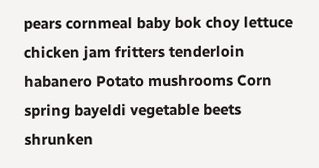pears cornmeal baby bok choy lettuce chicken jam fritters tenderloin habanero Potato mushrooms Corn spring bayeldi vegetable beets shrunken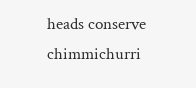heads conserve chimmichurri